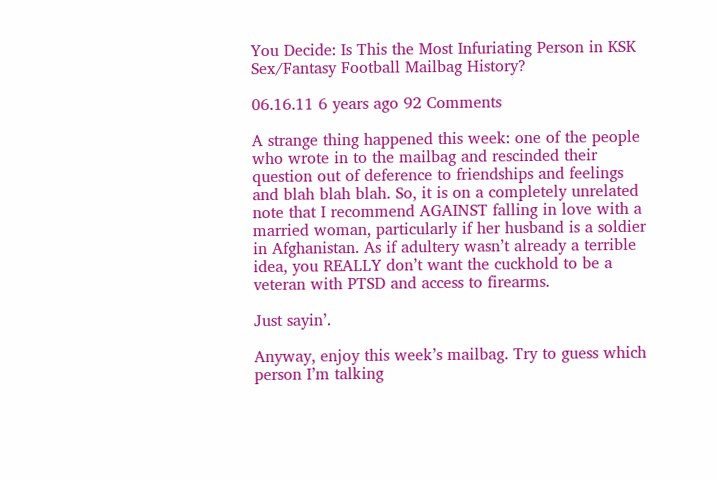You Decide: Is This the Most Infuriating Person in KSK Sex/Fantasy Football Mailbag History?

06.16.11 6 years ago 92 Comments

A strange thing happened this week: one of the people who wrote in to the mailbag and rescinded their question out of deference to friendships and feelings and blah blah blah. So, it is on a completely unrelated note that I recommend AGAINST falling in love with a married woman, particularly if her husband is a soldier in Afghanistan. As if adultery wasn’t already a terrible idea, you REALLY don’t want the cuckhold to be a veteran with PTSD and access to firearms.

Just sayin’.

Anyway, enjoy this week’s mailbag. Try to guess which person I’m talking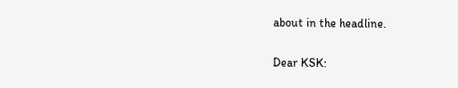about in the headline.

Dear KSK: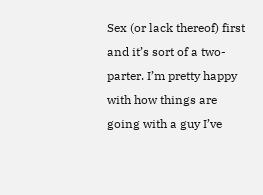Sex (or lack thereof) first and it’s sort of a two-parter. I’m pretty happy with how things are going with a guy I’ve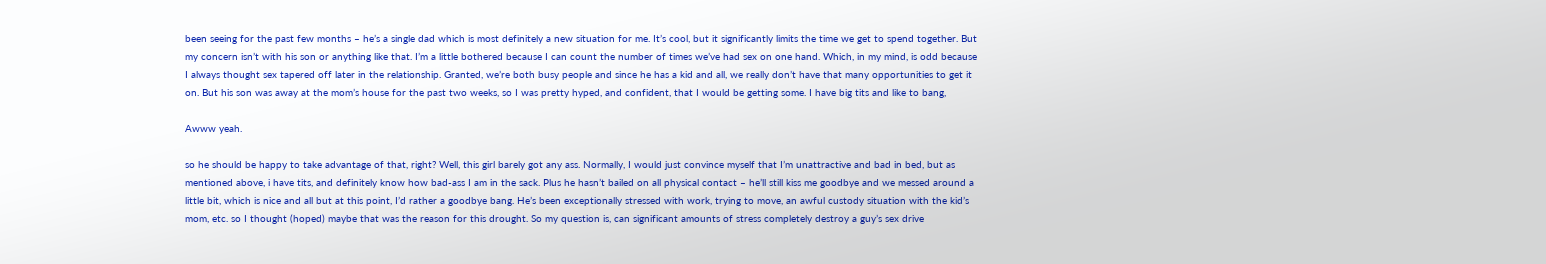been seeing for the past few months – he’s a single dad which is most definitely a new situation for me. It’s cool, but it significantly limits the time we get to spend together. But my concern isn’t with his son or anything like that. I’m a little bothered because I can count the number of times we’ve had sex on one hand. Which, in my mind, is odd because I always thought sex tapered off later in the relationship. Granted, we’re both busy people and since he has a kid and all, we really don’t have that many opportunities to get it on. But his son was away at the mom’s house for the past two weeks, so I was pretty hyped, and confident, that I would be getting some. I have big tits and like to bang,

Awww yeah.

so he should be happy to take advantage of that, right? Well, this girl barely got any ass. Normally, I would just convince myself that I’m unattractive and bad in bed, but as mentioned above, i have tits, and definitely know how bad-ass I am in the sack. Plus he hasn’t bailed on all physical contact – he’ll still kiss me goodbye and we messed around a little bit, which is nice and all but at this point, I’d rather a goodbye bang. He’s been exceptionally stressed with work, trying to move, an awful custody situation with the kid’s mom, etc. so I thought (hoped) maybe that was the reason for this drought. So my question is, can significant amounts of stress completely destroy a guy’s sex drive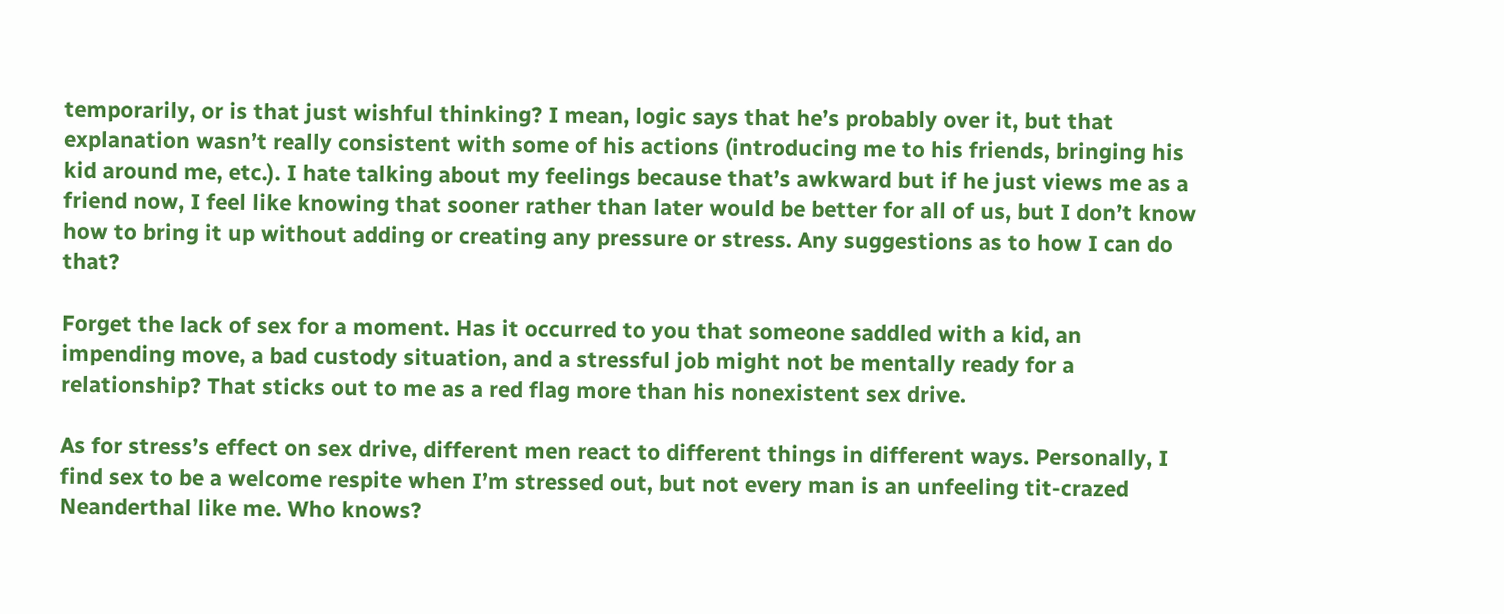temporarily, or is that just wishful thinking? I mean, logic says that he’s probably over it, but that explanation wasn’t really consistent with some of his actions (introducing me to his friends, bringing his kid around me, etc.). I hate talking about my feelings because that’s awkward but if he just views me as a friend now, I feel like knowing that sooner rather than later would be better for all of us, but I don’t know how to bring it up without adding or creating any pressure or stress. Any suggestions as to how I can do that?

Forget the lack of sex for a moment. Has it occurred to you that someone saddled with a kid, an impending move, a bad custody situation, and a stressful job might not be mentally ready for a relationship? That sticks out to me as a red flag more than his nonexistent sex drive.

As for stress’s effect on sex drive, different men react to different things in different ways. Personally, I find sex to be a welcome respite when I’m stressed out, but not every man is an unfeeling tit-crazed Neanderthal like me. Who knows?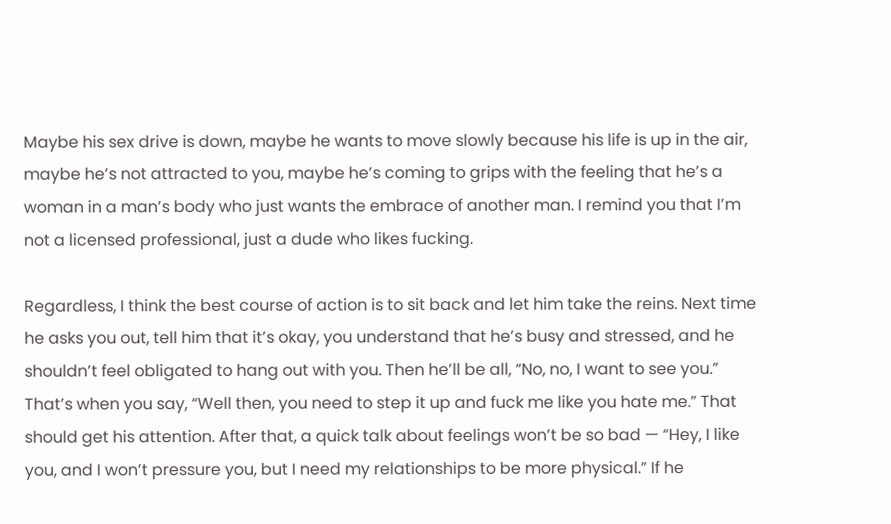Maybe his sex drive is down, maybe he wants to move slowly because his life is up in the air, maybe he’s not attracted to you, maybe he’s coming to grips with the feeling that he’s a woman in a man’s body who just wants the embrace of another man. I remind you that I’m not a licensed professional, just a dude who likes fucking.

Regardless, I think the best course of action is to sit back and let him take the reins. Next time he asks you out, tell him that it’s okay, you understand that he’s busy and stressed, and he shouldn’t feel obligated to hang out with you. Then he’ll be all, “No, no, I want to see you.” That’s when you say, “Well then, you need to step it up and fuck me like you hate me.” That should get his attention. After that, a quick talk about feelings won’t be so bad — “Hey, I like you, and I won’t pressure you, but I need my relationships to be more physical.” If he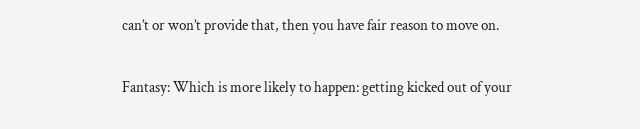can’t or won’t provide that, then you have fair reason to move on.

Fantasy: Which is more likely to happen: getting kicked out of your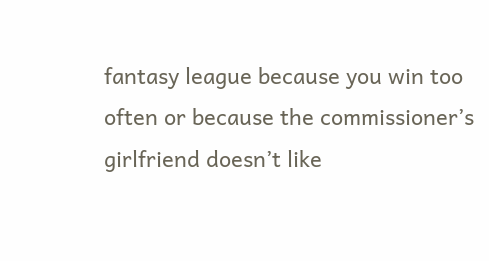fantasy league because you win too often or because the commissioner’s girlfriend doesn’t like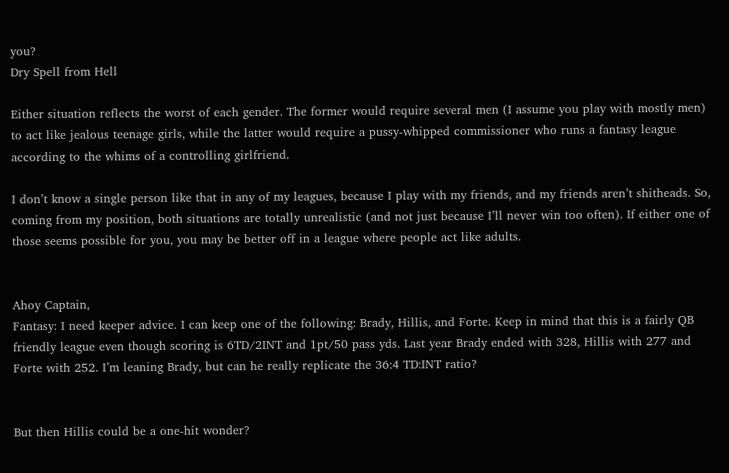you?
Dry Spell from Hell

Either situation reflects the worst of each gender. The former would require several men (I assume you play with mostly men) to act like jealous teenage girls, while the latter would require a pussy-whipped commissioner who runs a fantasy league according to the whims of a controlling girlfriend.

I don’t know a single person like that in any of my leagues, because I play with my friends, and my friends aren’t shitheads. So, coming from my position, both situations are totally unrealistic (and not just because I’ll never win too often). If either one of those seems possible for you, you may be better off in a league where people act like adults.


Ahoy Captain,
Fantasy: I need keeper advice. I can keep one of the following: Brady, Hillis, and Forte. Keep in mind that this is a fairly QB friendly league even though scoring is 6TD/2INT and 1pt/50 pass yds. Last year Brady ended with 328, Hillis with 277 and Forte with 252. I’m leaning Brady, but can he really replicate the 36:4 TD:INT ratio?


But then Hillis could be a one-hit wonder?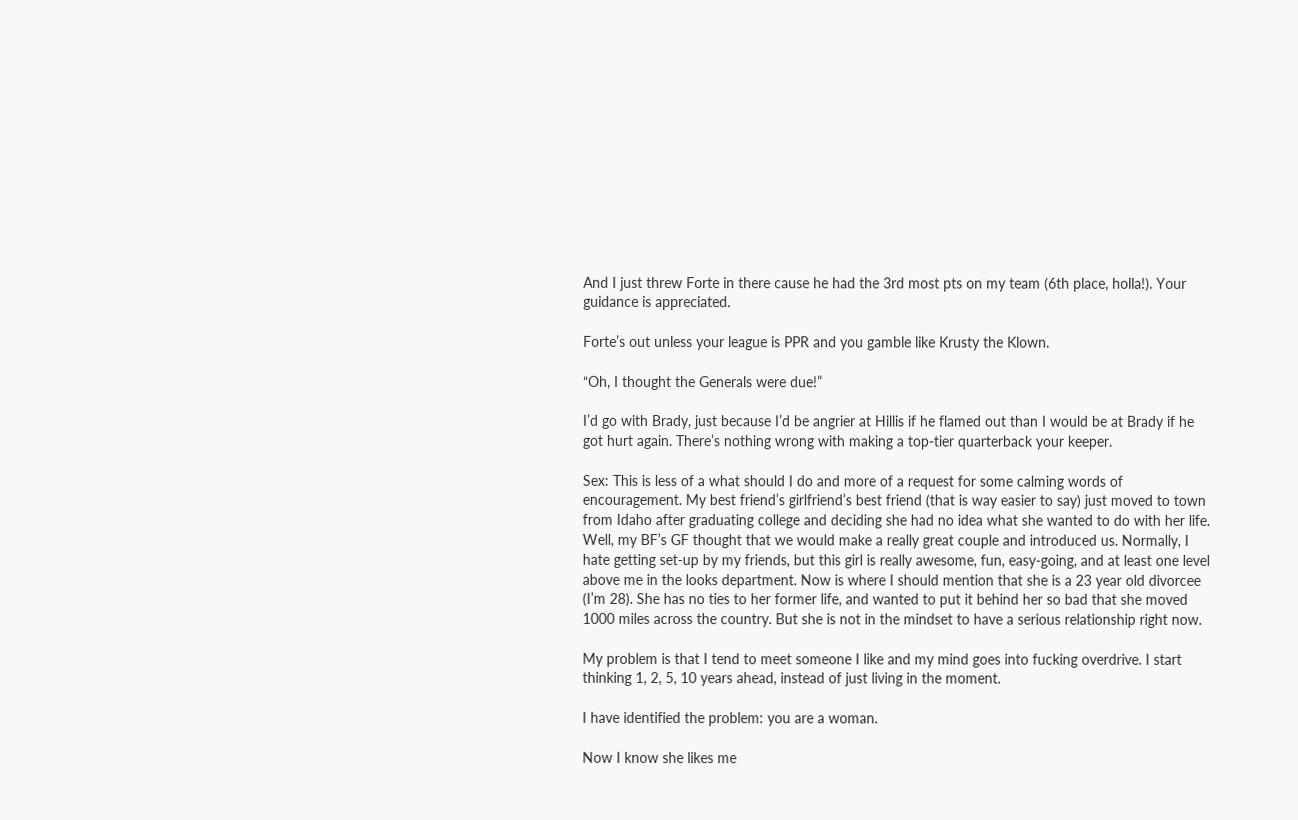And I just threw Forte in there cause he had the 3rd most pts on my team (6th place, holla!). Your guidance is appreciated.

Forte’s out unless your league is PPR and you gamble like Krusty the Klown.

“Oh, I thought the Generals were due!”

I’d go with Brady, just because I’d be angrier at Hillis if he flamed out than I would be at Brady if he got hurt again. There’s nothing wrong with making a top-tier quarterback your keeper.

Sex: This is less of a what should I do and more of a request for some calming words of encouragement. My best friend’s girlfriend’s best friend (that is way easier to say) just moved to town from Idaho after graduating college and deciding she had no idea what she wanted to do with her life. Well, my BF’s GF thought that we would make a really great couple and introduced us. Normally, I hate getting set-up by my friends, but this girl is really awesome, fun, easy-going, and at least one level above me in the looks department. Now is where I should mention that she is a 23 year old divorcee (I’m 28). She has no ties to her former life, and wanted to put it behind her so bad that she moved 1000 miles across the country. But she is not in the mindset to have a serious relationship right now.

My problem is that I tend to meet someone I like and my mind goes into fucking overdrive. I start thinking 1, 2, 5, 10 years ahead, instead of just living in the moment.

I have identified the problem: you are a woman.

Now I know she likes me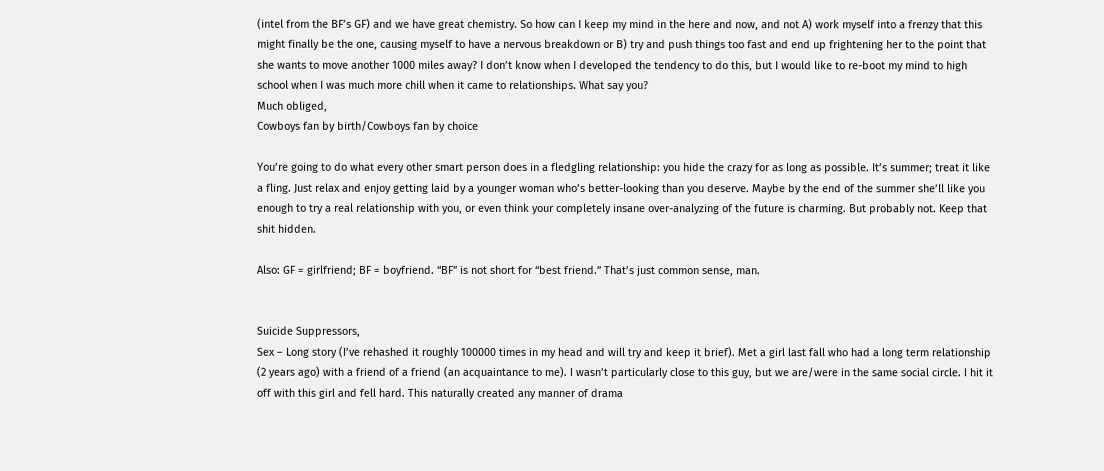(intel from the BF’s GF) and we have great chemistry. So how can I keep my mind in the here and now, and not A) work myself into a frenzy that this might finally be the one, causing myself to have a nervous breakdown or B) try and push things too fast and end up frightening her to the point that she wants to move another 1000 miles away? I don’t know when I developed the tendency to do this, but I would like to re-boot my mind to high school when I was much more chill when it came to relationships. What say you?
Much obliged,
Cowboys fan by birth/Cowboys fan by choice

You’re going to do what every other smart person does in a fledgling relationship: you hide the crazy for as long as possible. It’s summer; treat it like a fling. Just relax and enjoy getting laid by a younger woman who’s better-looking than you deserve. Maybe by the end of the summer she’ll like you enough to try a real relationship with you, or even think your completely insane over-analyzing of the future is charming. But probably not. Keep that shit hidden.

Also: GF = girlfriend; BF = boyfriend. “BF” is not short for “best friend.” That’s just common sense, man.


Suicide Suppressors,
Sex – Long story (I’ve rehashed it roughly 100000 times in my head and will try and keep it brief). Met a girl last fall who had a long term relationship (2 years ago) with a friend of a friend (an acquaintance to me). I wasn’t particularly close to this guy, but we are/were in the same social circle. I hit it off with this girl and fell hard. This naturally created any manner of drama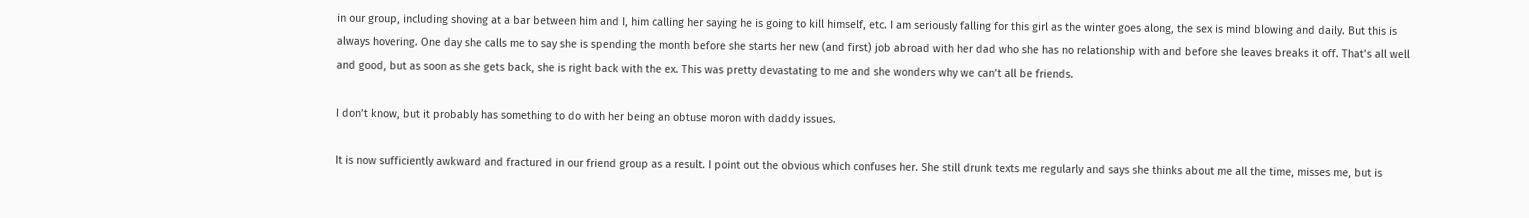in our group, including shoving at a bar between him and I, him calling her saying he is going to kill himself, etc. I am seriously falling for this girl as the winter goes along, the sex is mind blowing and daily. But this is always hovering. One day she calls me to say she is spending the month before she starts her new (and first) job abroad with her dad who she has no relationship with and before she leaves breaks it off. That’s all well and good, but as soon as she gets back, she is right back with the ex. This was pretty devastating to me and she wonders why we can’t all be friends.

I don’t know, but it probably has something to do with her being an obtuse moron with daddy issues.

It is now sufficiently awkward and fractured in our friend group as a result. I point out the obvious which confuses her. She still drunk texts me regularly and says she thinks about me all the time, misses me, but is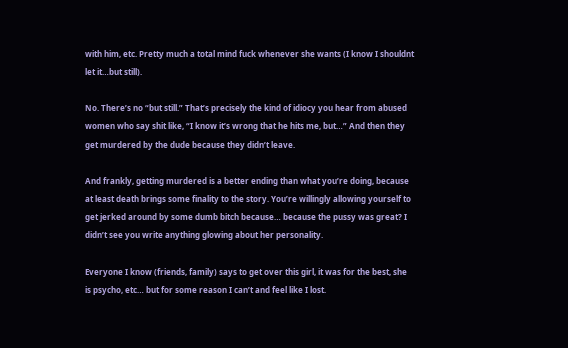with him, etc. Pretty much a total mind fuck whenever she wants (I know I shouldnt let it…but still).

No. There’s no “but still.” That’s precisely the kind of idiocy you hear from abused women who say shit like, “I know it’s wrong that he hits me, but…” And then they get murdered by the dude because they didn’t leave.

And frankly, getting murdered is a better ending than what you’re doing, because at least death brings some finality to the story. You’re willingly allowing yourself to get jerked around by some dumb bitch because… because the pussy was great? I didn’t see you write anything glowing about her personality.

Everyone I know (friends, family) says to get over this girl, it was for the best, she is psycho, etc… but for some reason I can’t and feel like I lost.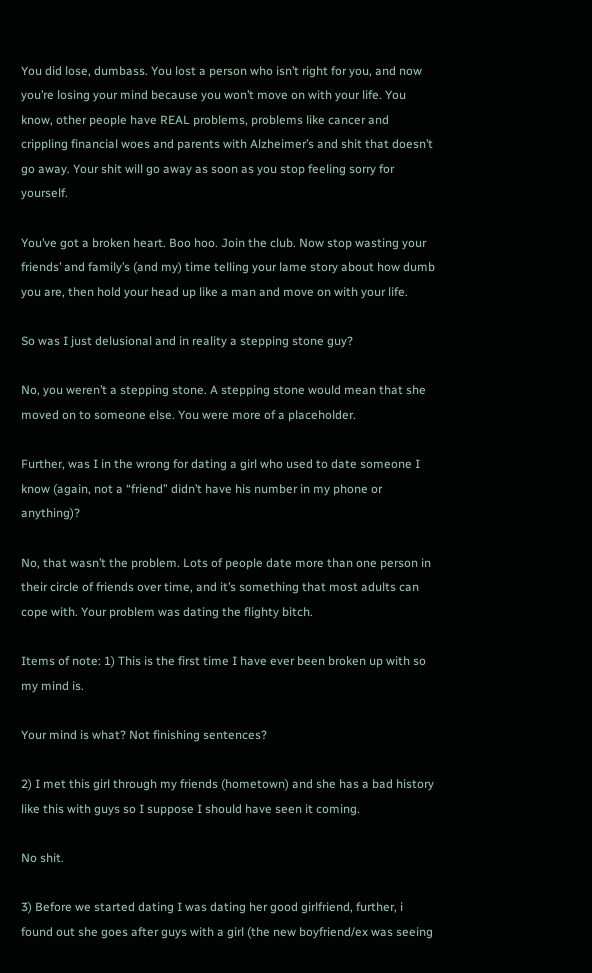You did lose, dumbass. You lost a person who isn’t right for you, and now you’re losing your mind because you won’t move on with your life. You know, other people have REAL problems, problems like cancer and crippling financial woes and parents with Alzheimer’s and shit that doesn’t go away. Your shit will go away as soon as you stop feeling sorry for yourself.

You’ve got a broken heart. Boo hoo. Join the club. Now stop wasting your friends’ and family’s (and my) time telling your lame story about how dumb you are, then hold your head up like a man and move on with your life.

So was I just delusional and in reality a stepping stone guy?

No, you weren’t a stepping stone. A stepping stone would mean that she moved on to someone else. You were more of a placeholder.

Further, was I in the wrong for dating a girl who used to date someone I know (again, not a “friend” didn’t have his number in my phone or anything)?

No, that wasn’t the problem. Lots of people date more than one person in their circle of friends over time, and it’s something that most adults can cope with. Your problem was dating the flighty bitch.

Items of note: 1) This is the first time I have ever been broken up with so my mind is.

Your mind is what? Not finishing sentences?

2) I met this girl through my friends (hometown) and she has a bad history like this with guys so I suppose I should have seen it coming.

No shit.

3) Before we started dating I was dating her good girlfriend, further, i found out she goes after guys with a girl (the new boyfriend/ex was seeing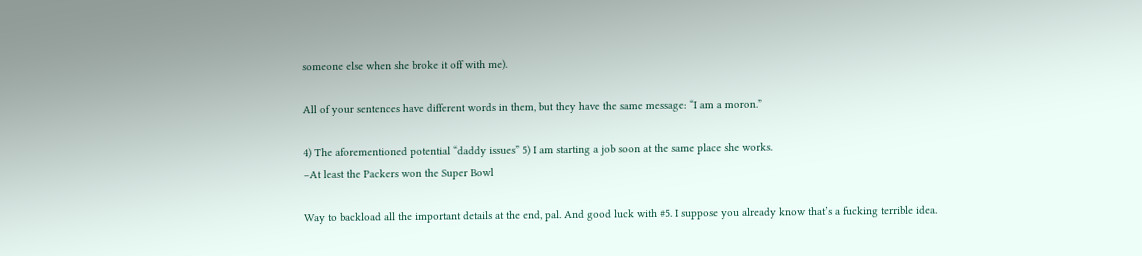someone else when she broke it off with me).

All of your sentences have different words in them, but they have the same message: “I am a moron.”

4) The aforementioned potential “daddy issues” 5) I am starting a job soon at the same place she works.
–At least the Packers won the Super Bowl

Way to backload all the important details at the end, pal. And good luck with #5. I suppose you already know that’s a fucking terrible idea.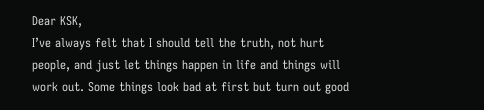Dear KSK,
I’ve always felt that I should tell the truth, not hurt people, and just let things happen in life and things will work out. Some things look bad at first but turn out good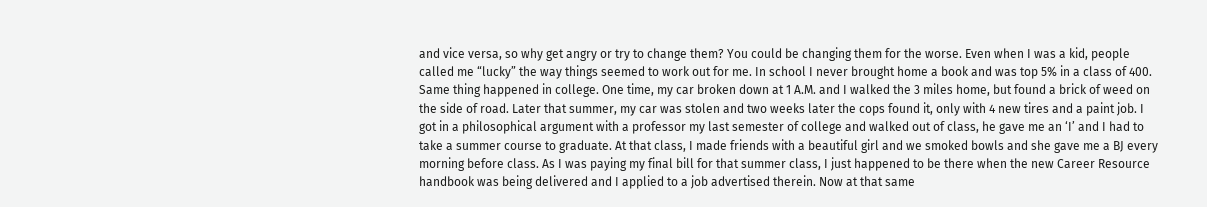and vice versa, so why get angry or try to change them? You could be changing them for the worse. Even when I was a kid, people called me “lucky” the way things seemed to work out for me. In school I never brought home a book and was top 5% in a class of 400. Same thing happened in college. One time, my car broken down at 1 A.M. and I walked the 3 miles home, but found a brick of weed on the side of road. Later that summer, my car was stolen and two weeks later the cops found it, only with 4 new tires and a paint job. I got in a philosophical argument with a professor my last semester of college and walked out of class, he gave me an ‘I’ and I had to take a summer course to graduate. At that class, I made friends with a beautiful girl and we smoked bowls and she gave me a BJ every morning before class. As I was paying my final bill for that summer class, I just happened to be there when the new Career Resource handbook was being delivered and I applied to a job advertised therein. Now at that same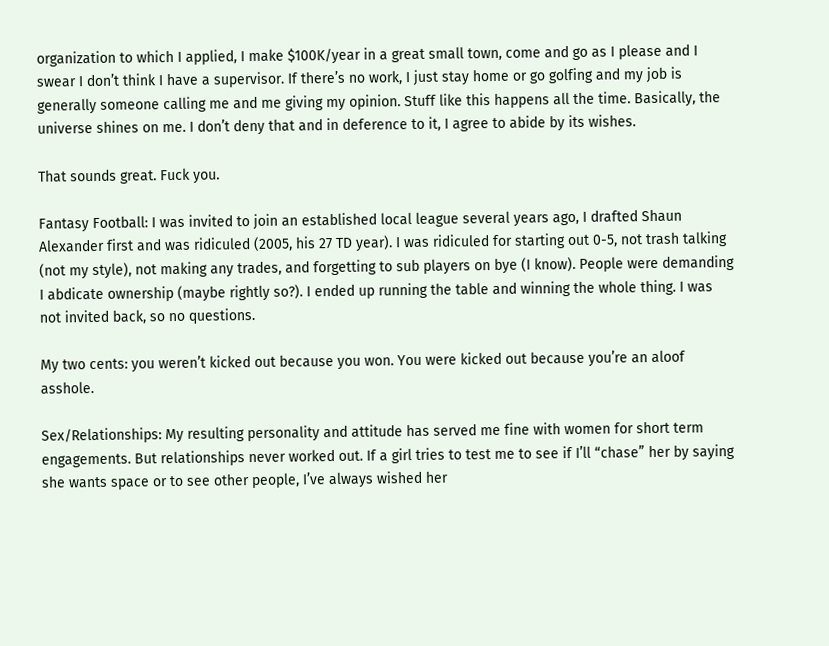organization to which I applied, I make $100K/year in a great small town, come and go as I please and I swear I don’t think I have a supervisor. If there’s no work, I just stay home or go golfing and my job is generally someone calling me and me giving my opinion. Stuff like this happens all the time. Basically, the universe shines on me. I don’t deny that and in deference to it, I agree to abide by its wishes.

That sounds great. Fuck you.

Fantasy Football: I was invited to join an established local league several years ago, I drafted Shaun Alexander first and was ridiculed (2005, his 27 TD year). I was ridiculed for starting out 0-5, not trash talking (not my style), not making any trades, and forgetting to sub players on bye (I know). People were demanding I abdicate ownership (maybe rightly so?). I ended up running the table and winning the whole thing. I was not invited back, so no questions.

My two cents: you weren’t kicked out because you won. You were kicked out because you’re an aloof asshole.

Sex/Relationships: My resulting personality and attitude has served me fine with women for short term engagements. But relationships never worked out. If a girl tries to test me to see if I’ll “chase” her by saying she wants space or to see other people, I’ve always wished her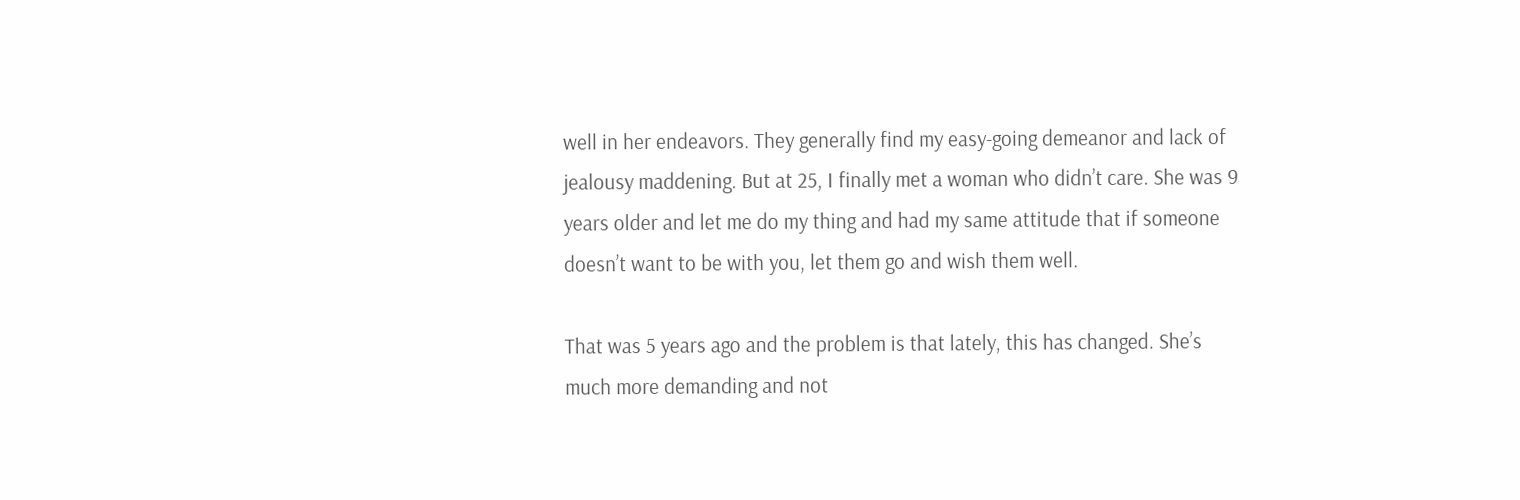well in her endeavors. They generally find my easy-going demeanor and lack of jealousy maddening. But at 25, I finally met a woman who didn’t care. She was 9 years older and let me do my thing and had my same attitude that if someone doesn’t want to be with you, let them go and wish them well.

That was 5 years ago and the problem is that lately, this has changed. She’s much more demanding and not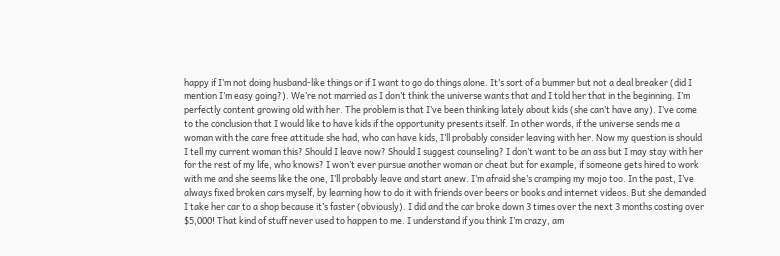happy if I’m not doing husband-like things or if I want to go do things alone. It’s sort of a bummer but not a deal breaker (did I mention I’m easy going?). We’re not married as I don’t think the universe wants that and I told her that in the beginning. I’m perfectly content growing old with her. The problem is that I’ve been thinking lately about kids (she can’t have any). I’ve come to the conclusion that I would like to have kids if the opportunity presents itself. In other words, if the universe sends me a woman with the care free attitude she had, who can have kids, I’ll probably consider leaving with her. Now my question is should I tell my current woman this? Should I leave now? Should I suggest counseling? I don’t want to be an ass but I may stay with her for the rest of my life, who knows? I won’t ever pursue another woman or cheat but for example, if someone gets hired to work with me and she seems like the one, I’ll probably leave and start anew. I’m afraid she’s cramping my mojo too. In the past, I’ve always fixed broken cars myself, by learning how to do it with friends over beers or books and internet videos. But she demanded I take her car to a shop because it’s faster (obviously). I did and the car broke down 3 times over the next 3 months costing over $5,000! That kind of stuff never used to happen to me. I understand if you think I’m crazy, am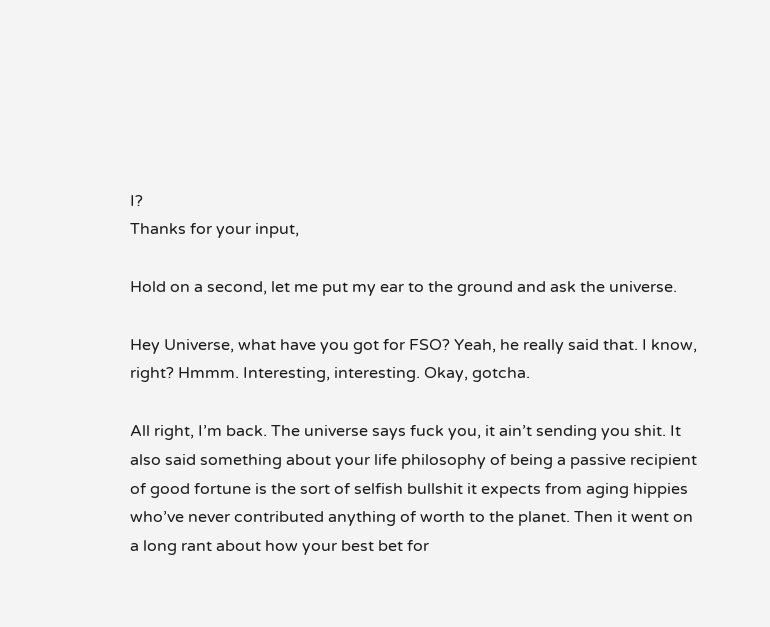I?
Thanks for your input,

Hold on a second, let me put my ear to the ground and ask the universe.

Hey Universe, what have you got for FSO? Yeah, he really said that. I know, right? Hmmm. Interesting, interesting. Okay, gotcha.

All right, I’m back. The universe says fuck you, it ain’t sending you shit. It also said something about your life philosophy of being a passive recipient of good fortune is the sort of selfish bullshit it expects from aging hippies who’ve never contributed anything of worth to the planet. Then it went on a long rant about how your best bet for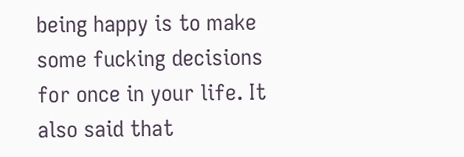being happy is to make some fucking decisions for once in your life. It also said that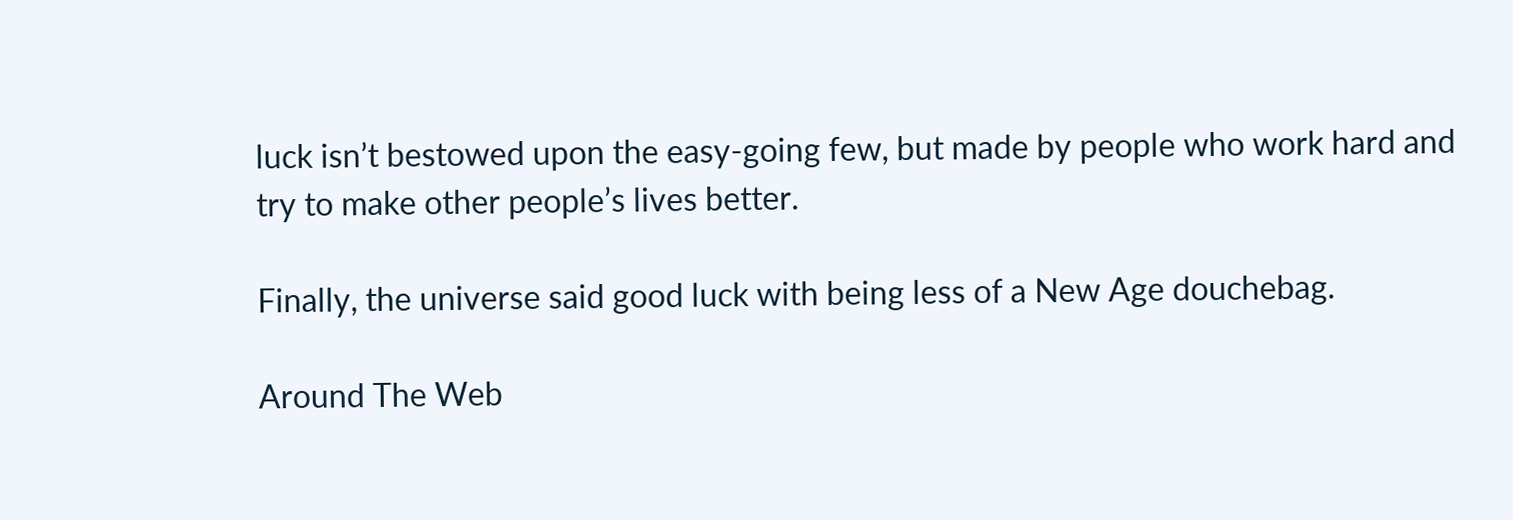luck isn’t bestowed upon the easy-going few, but made by people who work hard and try to make other people’s lives better.

Finally, the universe said good luck with being less of a New Age douchebag.

Around The Web